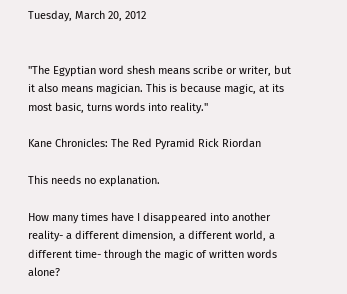Tuesday, March 20, 2012


"The Egyptian word shesh means scribe or writer, but it also means magician. This is because magic, at its most basic, turns words into reality."

Kane Chronicles: The Red Pyramid Rick Riordan

This needs no explanation.

How many times have I disappeared into another reality- a different dimension, a different world, a different time- through the magic of written words alone?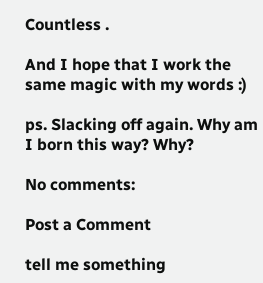Countless .

And I hope that I work the same magic with my words :)

ps. Slacking off again. Why am I born this way? Why?

No comments:

Post a Comment

tell me something